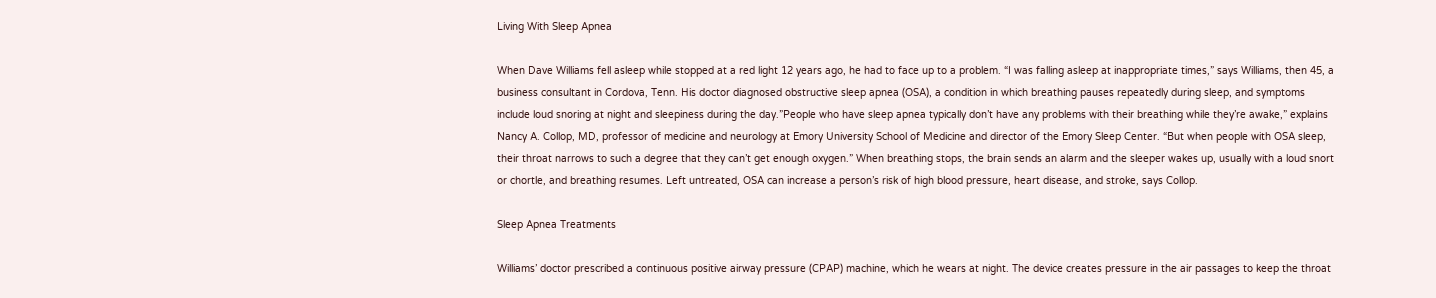Living With Sleep Apnea

When Dave Williams fell asleep while stopped at a red light 12 years ago, he had to face up to a problem. “I was falling asleep at inappropriate times,” says Williams, then 45, a business consultant in Cordova, Tenn. His doctor diagnosed obstructive sleep apnea (OSA), a condition in which breathing pauses repeatedly during sleep, and symptoms include loud snoring at night and sleepiness during the day.”People who have sleep apnea typically don’t have any problems with their breathing while they’re awake,” explains Nancy A. Collop, MD, professor of medicine and neurology at Emory University School of Medicine and director of the Emory Sleep Center. “But when people with OSA sleep, their throat narrows to such a degree that they can’t get enough oxygen.” When breathing stops, the brain sends an alarm and the sleeper wakes up, usually with a loud snort or chortle, and breathing resumes. Left untreated, OSA can increase a person’s risk of high blood pressure, heart disease, and stroke, says Collop.

Sleep Apnea Treatments

Williams’ doctor prescribed a continuous positive airway pressure (CPAP) machine, which he wears at night. The device creates pressure in the air passages to keep the throat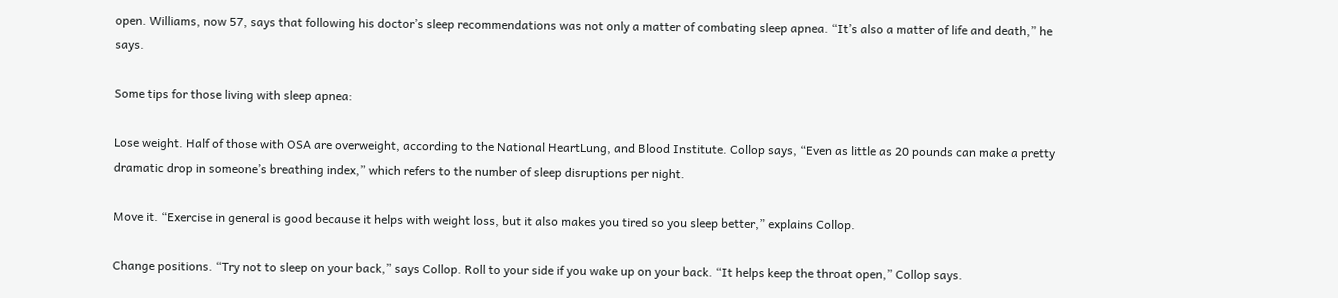open. Williams, now 57, says that following his doctor’s sleep recommendations was not only a matter of combating sleep apnea. “It’s also a matter of life and death,” he says.

Some tips for those living with sleep apnea:

Lose weight. Half of those with OSA are overweight, according to the National HeartLung, and Blood Institute. Collop says, “Even as little as 20 pounds can make a pretty dramatic drop in someone’s breathing index,” which refers to the number of sleep disruptions per night.

Move it. “Exercise in general is good because it helps with weight loss, but it also makes you tired so you sleep better,” explains Collop.

Change positions. “Try not to sleep on your back,” says Collop. Roll to your side if you wake up on your back. “It helps keep the throat open,” Collop says.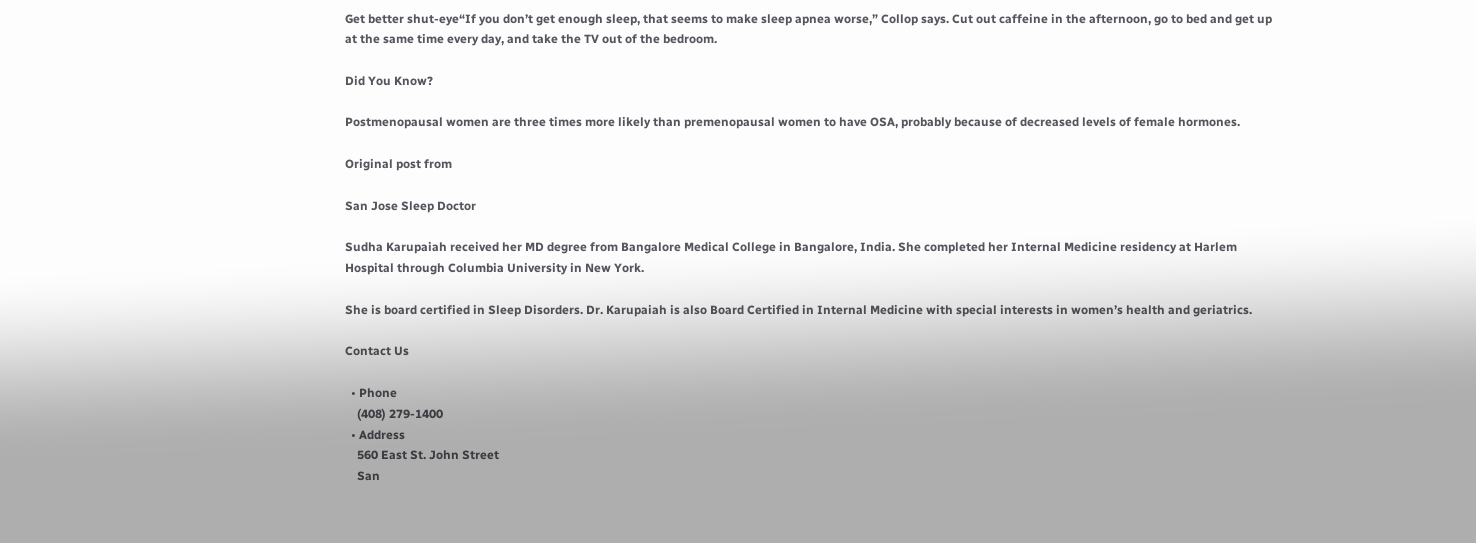Get better shut-eye“If you don’t get enough sleep, that seems to make sleep apnea worse,” Collop says. Cut out caffeine in the afternoon, go to bed and get up at the same time every day, and take the TV out of the bedroom.

Did You Know?

Postmenopausal women are three times more likely than premenopausal women to have OSA, probably because of decreased levels of female hormones.

Original post from

San Jose Sleep Doctor

Sudha Karupaiah received her MD degree from Bangalore Medical College in Bangalore, India. She completed her Internal Medicine residency at Harlem Hospital through Columbia University in New York.

She is board certified in Sleep Disorders. Dr. Karupaiah is also Board Certified in Internal Medicine with special interests in women’s health and geriatrics.

Contact Us

  • Phone
    (408) 279-1400
  • Address
    560 East St. John Street
    San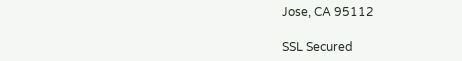Jose, CA 95112

SSL Secured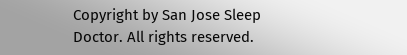Copyright by San Jose Sleep Doctor. All rights reserved.